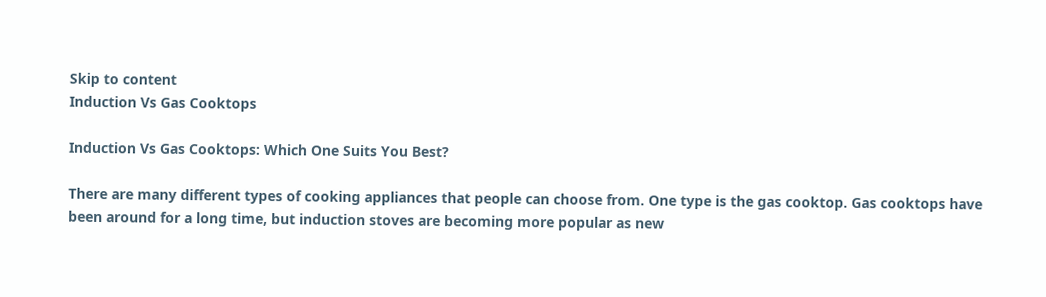Skip to content
Induction Vs Gas Cooktops

Induction Vs Gas Cooktops: Which One Suits You Best?

There are many different types of cooking appliances that people can choose from. One type is the gas cooktop. Gas cooktops have been around for a long time, but induction stoves are becoming more popular as new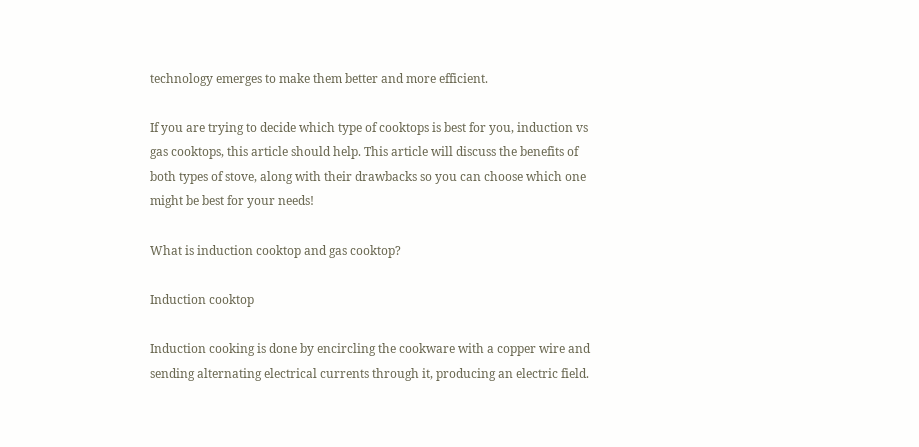technology emerges to make them better and more efficient.

If you are trying to decide which type of cooktops is best for you, induction vs gas cooktops, this article should help. This article will discuss the benefits of both types of stove, along with their drawbacks so you can choose which one might be best for your needs!

What is induction cooktop and gas cooktop?

Induction cooktop

Induction cooking is done by encircling the cookware with a copper wire and sending alternating electrical currents through it, producing an electric field.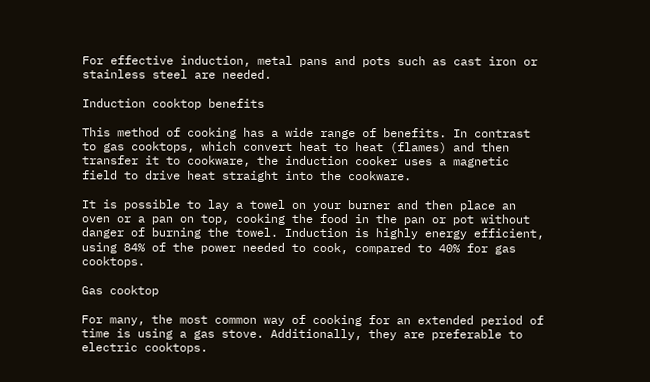For effective induction, metal pans and pots such as cast iron or stainless steel are needed.

Induction cooktop benefits

This method of cooking has a wide range of benefits. In contrast to gas cooktops, which convert heat to heat (flames) and then transfer it to cookware, the induction cooker uses a magnetic field to drive heat straight into the cookware.

It is possible to lay a towel on your burner and then place an oven or a pan on top, cooking the food in the pan or pot without danger of burning the towel. Induction is highly energy efficient, using 84% of the power needed to cook, compared to 40% for gas cooktops.

Gas cooktop

For many, the most common way of cooking for an extended period of time is using a gas stove. Additionally, they are preferable to electric cooktops.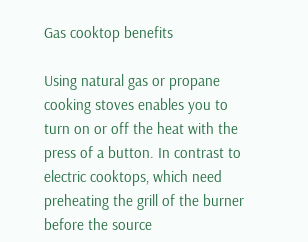Gas cooktop benefits

Using natural gas or propane cooking stoves enables you to turn on or off the heat with the press of a button. In contrast to electric cooktops, which need preheating the grill of the burner before the source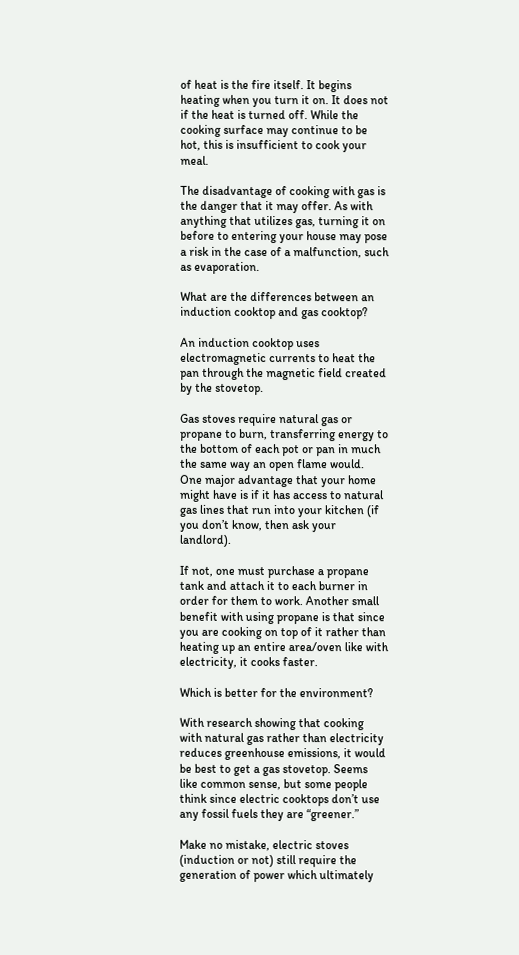of heat is the fire itself. It begins heating when you turn it on. It does not if the heat is turned off. While the cooking surface may continue to be hot, this is insufficient to cook your meal.

The disadvantage of cooking with gas is the danger that it may offer. As with anything that utilizes gas, turning it on before to entering your house may pose a risk in the case of a malfunction, such as evaporation.

What are the differences between an induction cooktop and gas cooktop?

An induction cooktop uses electromagnetic currents to heat the pan through the magnetic field created by the stovetop.

Gas stoves require natural gas or propane to burn, transferring energy to the bottom of each pot or pan in much the same way an open flame would. One major advantage that your home might have is if it has access to natural gas lines that run into your kitchen (if you don’t know, then ask your landlord).

If not, one must purchase a propane tank and attach it to each burner in order for them to work. Another small benefit with using propane is that since you are cooking on top of it rather than heating up an entire area/oven like with electricity, it cooks faster.

Which is better for the environment?

With research showing that cooking with natural gas rather than electricity reduces greenhouse emissions, it would be best to get a gas stovetop. Seems like common sense, but some people think since electric cooktops don’t use any fossil fuels they are “greener.”

Make no mistake, electric stoves (induction or not) still require the generation of power which ultimately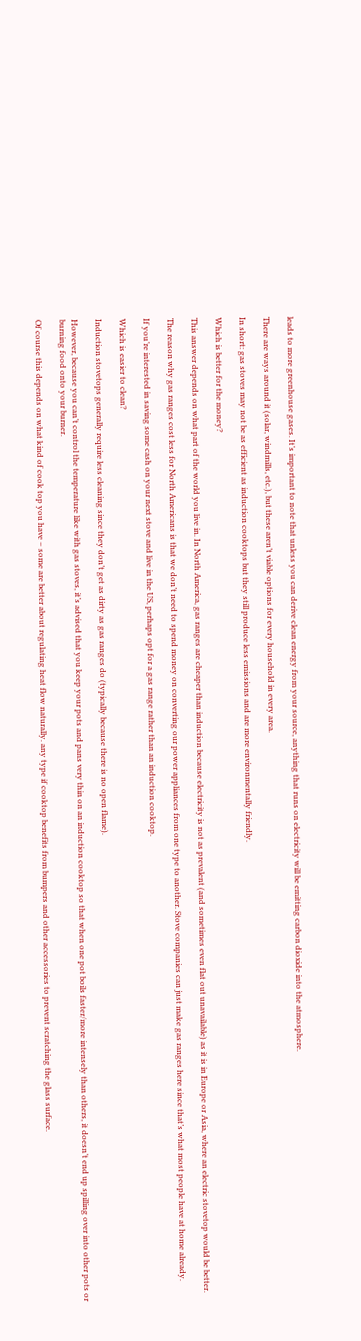leads to more greenhouse gases. It’s important to note that unless you can derive clean energy from your source, anything that runs on electricity will be emitting carbon dioxide into the atmosphere.

There are ways around it (solar, windmills, etc.), but these aren’t viable options for every household in every area.

In short: gas stoves may not be as efficient as induction cooktops but they still produce less emissions and are more environmentally friendly.

Which is better for the money?

This answer depends on what part of the world you live in. In North America, gas ranges are cheaper than induction because electricity is not as prevalent (and sometimes even flat out unavailable) as it is in Europe or Asia, where an electric stovetop would be better.

The reason why gas ranges cost less for North Americans is that we don’t need to spend money on converting our power appliances from one type to another. Stove companies can just make gas ranges here since that’s what most people have at home already.

If you’re interested in saving some cash on your next stove and live in the US, perhaps opt for a gas range rather than an induction cooktop.

Which is easier to clean?

Induction stovetops generally require less cleaning since they don’t get as dirty as gas ranges do (typically because there is no open flame).

However, because you can’t control the temperature like with gas stoves, it’s advised that you keep your pots and pans very thin on an induction cooktop so that when one pot boils faster/more intensely than others, it doesn’t end up spilling over into other pots or burning food onto your burner.

Of course this depends on what kind of cook top you have – some are better about regulating heat flow naturally. any type if cooktop benefits from bumpers and other accessories to prevent scratching the glass surface.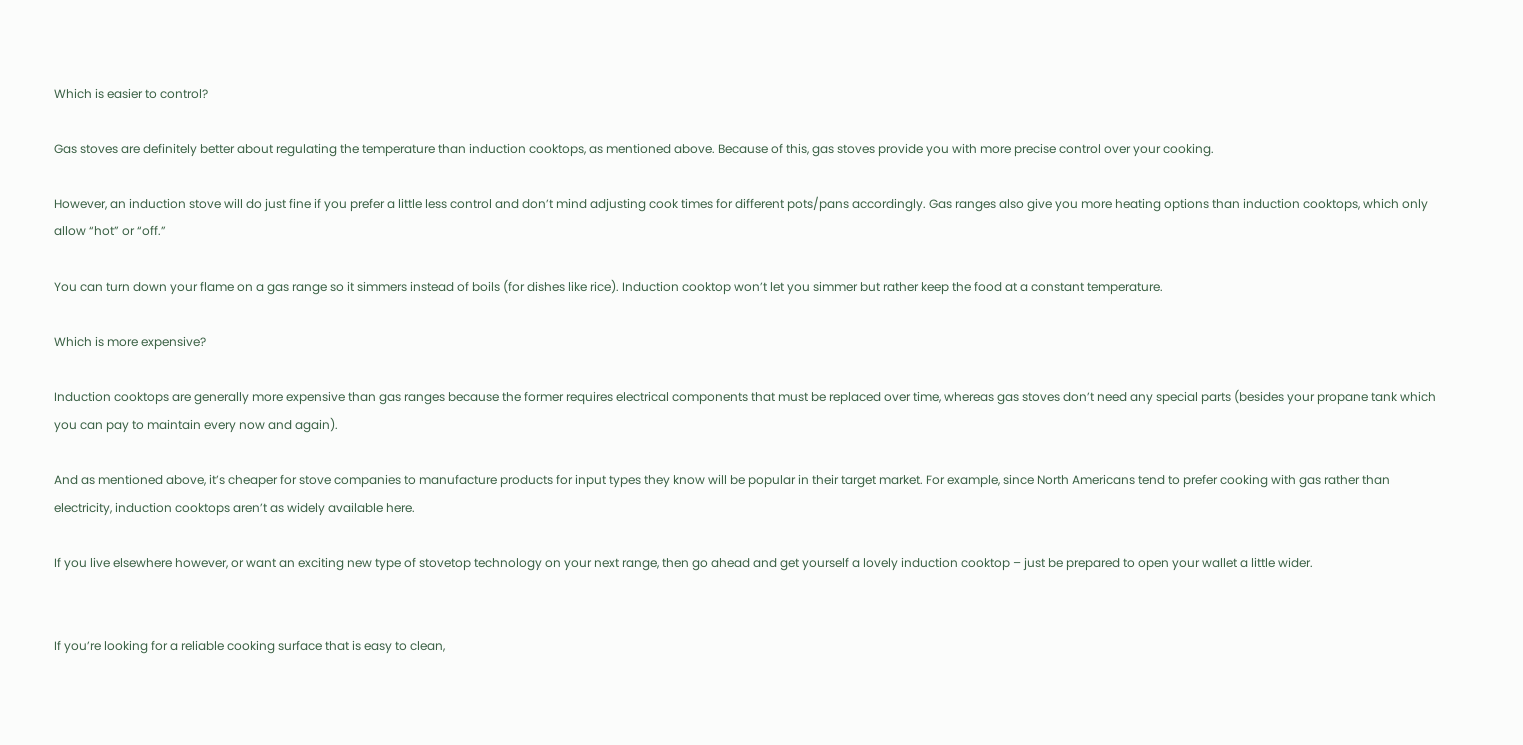Which is easier to control?

Gas stoves are definitely better about regulating the temperature than induction cooktops, as mentioned above. Because of this, gas stoves provide you with more precise control over your cooking.

However, an induction stove will do just fine if you prefer a little less control and don’t mind adjusting cook times for different pots/pans accordingly. Gas ranges also give you more heating options than induction cooktops, which only allow “hot” or “off.”

You can turn down your flame on a gas range so it simmers instead of boils (for dishes like rice). Induction cooktop won’t let you simmer but rather keep the food at a constant temperature.

Which is more expensive?

Induction cooktops are generally more expensive than gas ranges because the former requires electrical components that must be replaced over time, whereas gas stoves don’t need any special parts (besides your propane tank which you can pay to maintain every now and again).

And as mentioned above, it’s cheaper for stove companies to manufacture products for input types they know will be popular in their target market. For example, since North Americans tend to prefer cooking with gas rather than electricity, induction cooktops aren’t as widely available here.

If you live elsewhere however, or want an exciting new type of stovetop technology on your next range, then go ahead and get yourself a lovely induction cooktop – just be prepared to open your wallet a little wider.


If you’re looking for a reliable cooking surface that is easy to clean,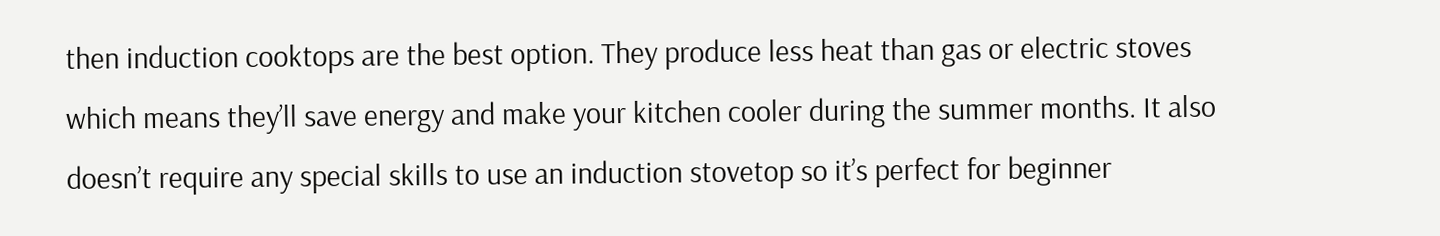then induction cooktops are the best option. They produce less heat than gas or electric stoves which means they’ll save energy and make your kitchen cooler during the summer months. It also doesn’t require any special skills to use an induction stovetop so it’s perfect for beginner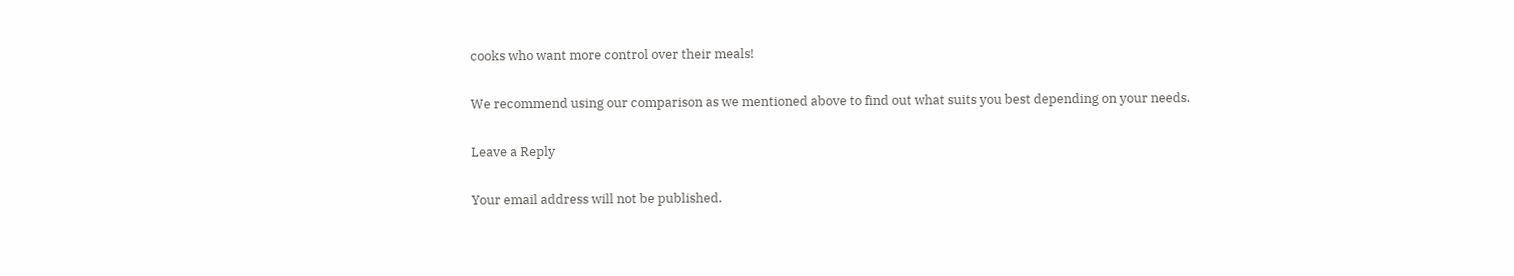cooks who want more control over their meals!

We recommend using our comparison as we mentioned above to find out what suits you best depending on your needs.

Leave a Reply

Your email address will not be published.